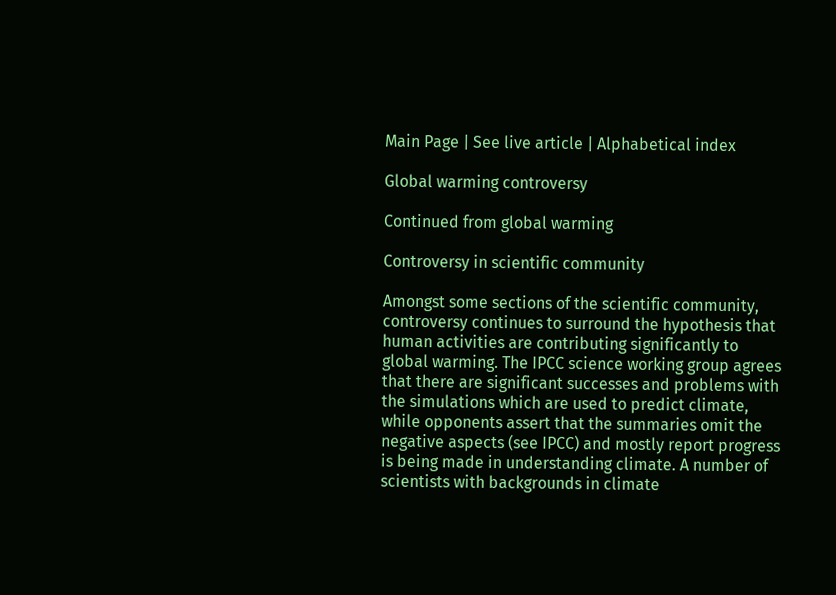Main Page | See live article | Alphabetical index

Global warming controversy

Continued from global warming

Controversy in scientific community

Amongst some sections of the scientific community, controversy continues to surround the hypothesis that human activities are contributing significantly to global warming. The IPCC science working group agrees that there are significant successes and problems with the simulations which are used to predict climate, while opponents assert that the summaries omit the negative aspects (see IPCC) and mostly report progress is being made in understanding climate. A number of scientists with backgrounds in climate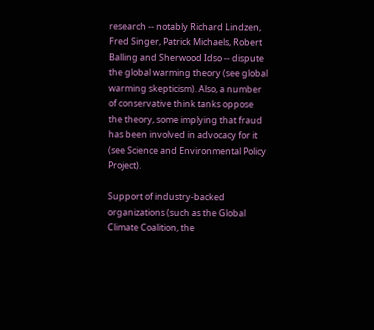research -- notably Richard Lindzen, Fred Singer, Patrick Michaels, Robert Balling and Sherwood Idso -- dispute the global warming theory (see global warming skepticism). Also, a number of conservative think tanks oppose the theory, some implying that fraud has been involved in advocacy for it (see Science and Environmental Policy Project).

Support of industry-backed organizations (such as the Global Climate Coalition, the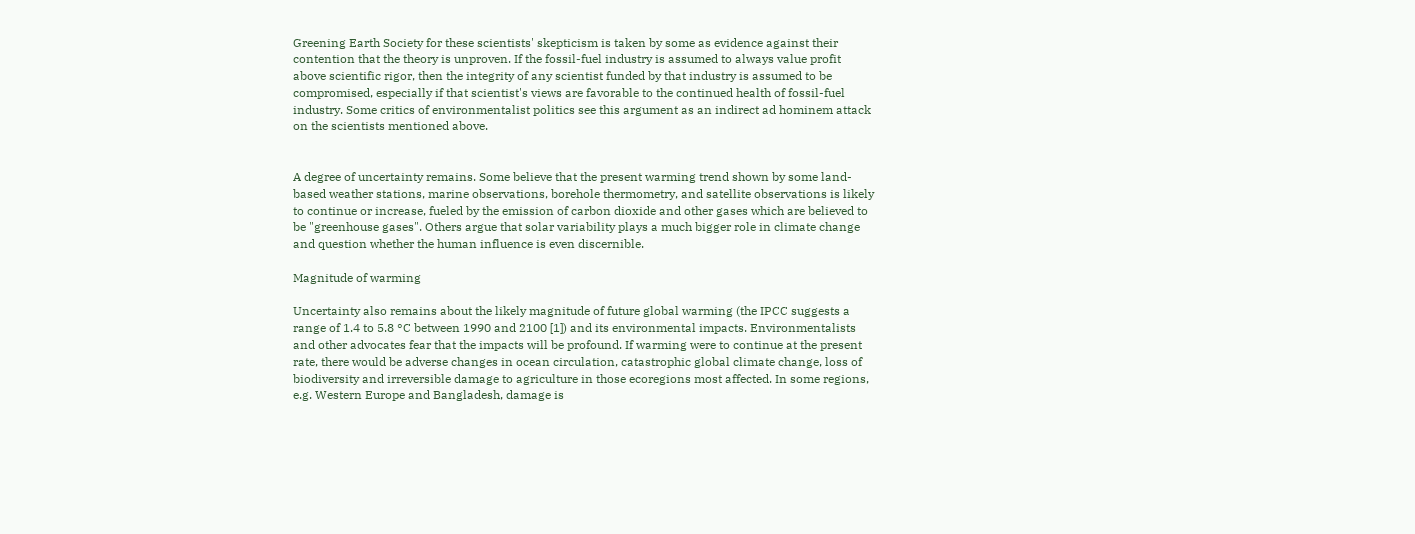Greening Earth Society for these scientists' skepticism is taken by some as evidence against their contention that the theory is unproven. If the fossil-fuel industry is assumed to always value profit above scientific rigor, then the integrity of any scientist funded by that industry is assumed to be compromised, especially if that scientist's views are favorable to the continued health of fossil-fuel industry. Some critics of environmentalist politics see this argument as an indirect ad hominem attack on the scientists mentioned above.


A degree of uncertainty remains. Some believe that the present warming trend shown by some land-based weather stations, marine observations, borehole thermometry, and satellite observations is likely to continue or increase, fueled by the emission of carbon dioxide and other gases which are believed to be "greenhouse gases". Others argue that solar variability plays a much bigger role in climate change and question whether the human influence is even discernible.

Magnitude of warming

Uncertainty also remains about the likely magnitude of future global warming (the IPCC suggests a range of 1.4 to 5.8 °C between 1990 and 2100 [1]) and its environmental impacts. Environmentalists and other advocates fear that the impacts will be profound. If warming were to continue at the present rate, there would be adverse changes in ocean circulation, catastrophic global climate change, loss of biodiversity and irreversible damage to agriculture in those ecoregions most affected. In some regions, e.g. Western Europe and Bangladesh, damage is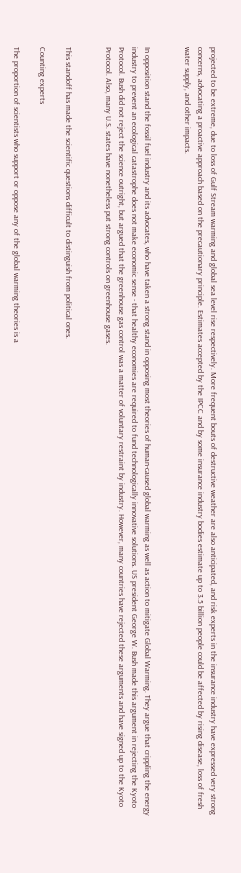projected to be extreme, due to loss of Gulf Stream warming and global sea level rise respectively. More frequent bouts of destructive weather are also anticipated, and risk experts in the insurance industry have expressed very strong concerns, advocating a proactive approach based on the precautionary principle. Estimates accepted by the IPCC and by some insurance industry bodies estimate up to 3.5 billion people could be affected by rising disease, loss of fresh water supply, and other impacts.


In opposition stand the fossil fuel industry and its advocates, who have taken a strong stand in opposing most theories of human-caused global warming as well as action to mitigate Global Warming. They argue that crippling the energy industry to prevent an ecological catastrophe does not make economic sense - that healthy economies are required to fund technologically innovative solutions. US president George W. Bush made this argument in rejecting the Kyoto Protocol. Bush did not reject the science outright, but argued that the greenhouse gas control was a matter of voluntary restraint by industry. However, many countries have rejected these arguments and have signed up to the Kyoto Protocol. Also, many U.S. states have nonetheless put strong controls on greenhouse gases.


This standoff has made the scientific questions difficult to distinguish from political ones.

Counting experts

The proportion of scientists who support or oppose any of the global warming theories is a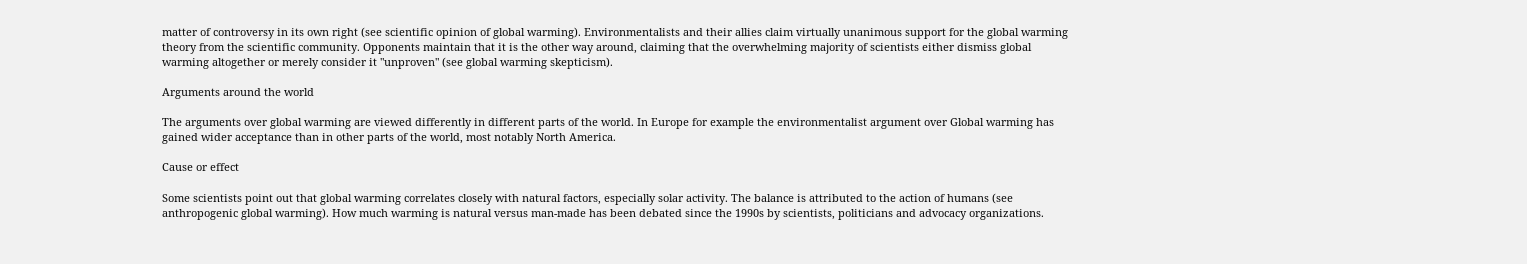matter of controversy in its own right (see scientific opinion of global warming). Environmentalists and their allies claim virtually unanimous support for the global warming theory from the scientific community. Opponents maintain that it is the other way around, claiming that the overwhelming majority of scientists either dismiss global warming altogether or merely consider it "unproven" (see global warming skepticism).

Arguments around the world

The arguments over global warming are viewed differently in different parts of the world. In Europe for example the environmentalist argument over Global warming has gained wider acceptance than in other parts of the world, most notably North America.

Cause or effect

Some scientists point out that global warming correlates closely with natural factors, especially solar activity. The balance is attributed to the action of humans (see anthropogenic global warming). How much warming is natural versus man-made has been debated since the 1990s by scientists, politicians and advocacy organizations.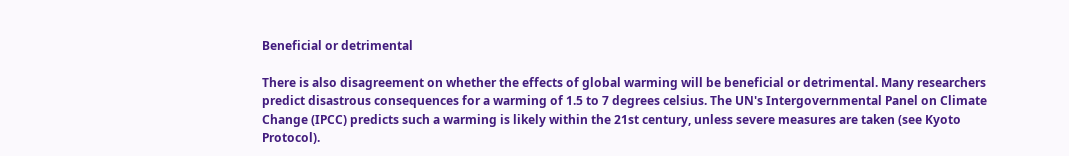Beneficial or detrimental

There is also disagreement on whether the effects of global warming will be beneficial or detrimental. Many researchers predict disastrous consequences for a warming of 1.5 to 7 degrees celsius. The UN's Intergovernmental Panel on Climate Change (IPCC) predicts such a warming is likely within the 21st century, unless severe measures are taken (see Kyoto Protocol).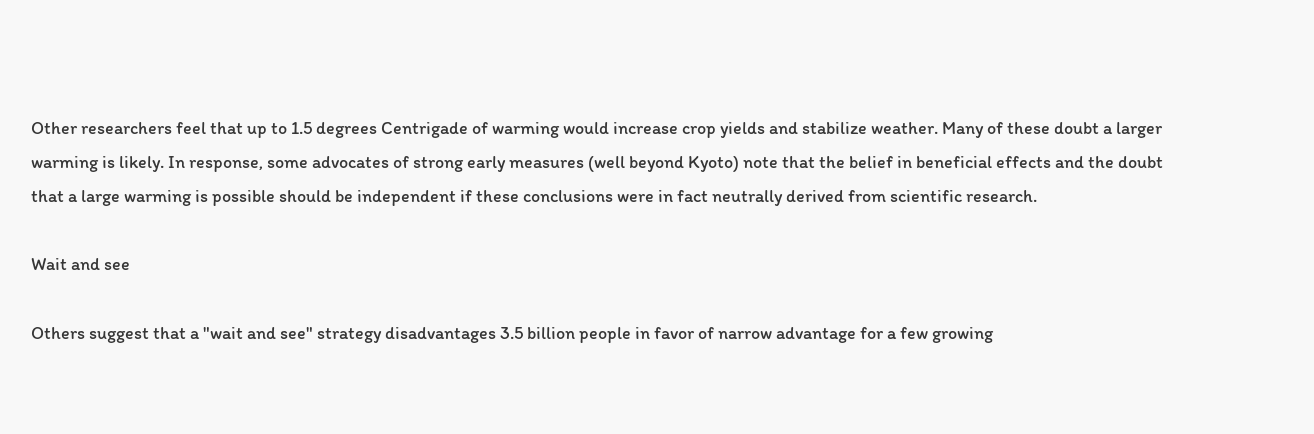Other researchers feel that up to 1.5 degrees Centrigade of warming would increase crop yields and stabilize weather. Many of these doubt a larger warming is likely. In response, some advocates of strong early measures (well beyond Kyoto) note that the belief in beneficial effects and the doubt that a large warming is possible should be independent if these conclusions were in fact neutrally derived from scientific research.

Wait and see

Others suggest that a "wait and see" strategy disadvantages 3.5 billion people in favor of narrow advantage for a few growing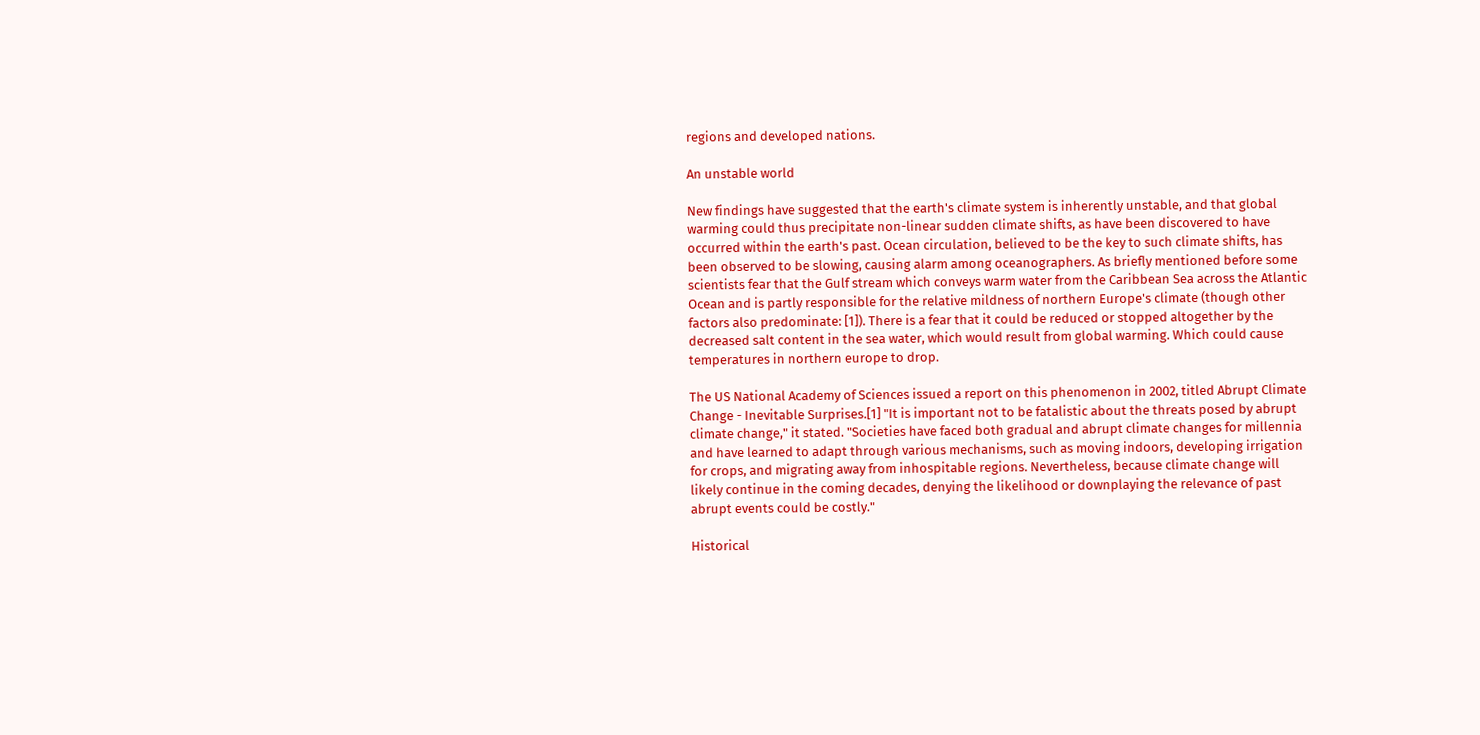regions and developed nations.

An unstable world

New findings have suggested that the earth's climate system is inherently unstable, and that global warming could thus precipitate non-linear sudden climate shifts, as have been discovered to have occurred within the earth's past. Ocean circulation, believed to be the key to such climate shifts, has been observed to be slowing, causing alarm among oceanographers. As briefly mentioned before some scientists fear that the Gulf stream which conveys warm water from the Caribbean Sea across the Atlantic Ocean and is partly responsible for the relative mildness of northern Europe's climate (though other factors also predominate: [1]). There is a fear that it could be reduced or stopped altogether by the decreased salt content in the sea water, which would result from global warming. Which could cause temperatures in northern europe to drop.

The US National Academy of Sciences issued a report on this phenomenon in 2002, titled Abrupt Climate Change - Inevitable Surprises.[1] "It is important not to be fatalistic about the threats posed by abrupt climate change," it stated. "Societies have faced both gradual and abrupt climate changes for millennia and have learned to adapt through various mechanisms, such as moving indoors, developing irrigation for crops, and migrating away from inhospitable regions. Nevertheless, because climate change will likely continue in the coming decades, denying the likelihood or downplaying the relevance of past abrupt events could be costly."

Historical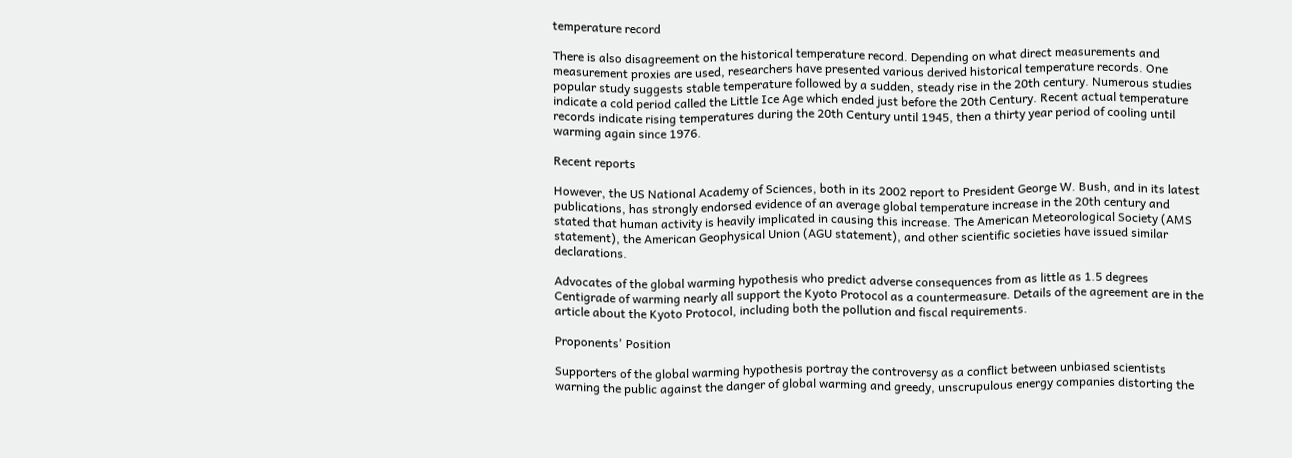temperature record

There is also disagreement on the historical temperature record. Depending on what direct measurements and measurement proxies are used, researchers have presented various derived historical temperature records. One popular study suggests stable temperature followed by a sudden, steady rise in the 20th century. Numerous studies indicate a cold period called the Little Ice Age which ended just before the 20th Century. Recent actual temperature records indicate rising temperatures during the 20th Century until 1945, then a thirty year period of cooling until warming again since 1976.

Recent reports

However, the US National Academy of Sciences, both in its 2002 report to President George W. Bush, and in its latest publications, has strongly endorsed evidence of an average global temperature increase in the 20th century and stated that human activity is heavily implicated in causing this increase. The American Meteorological Society (AMS statement), the American Geophysical Union (AGU statement), and other scientific societies have issued similar declarations.

Advocates of the global warming hypothesis who predict adverse consequences from as little as 1.5 degrees Centigrade of warming nearly all support the Kyoto Protocol as a countermeasure. Details of the agreement are in the article about the Kyoto Protocol, including both the pollution and fiscal requirements.

Proponents' Position

Supporters of the global warming hypothesis portray the controversy as a conflict between unbiased scientists warning the public against the danger of global warming and greedy, unscrupulous energy companies distorting the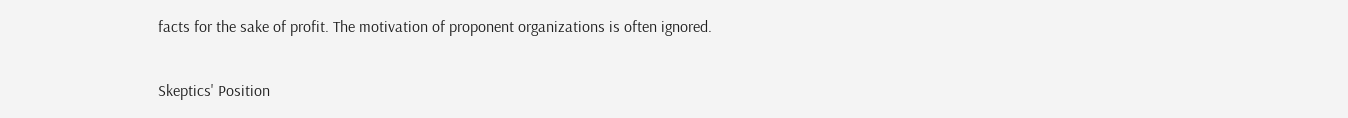facts for the sake of profit. The motivation of proponent organizations is often ignored.

Skeptics' Position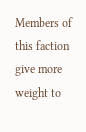Members of this faction give more weight to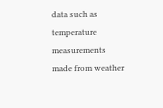data such as temperature measurements made from weather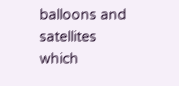balloons and satellites which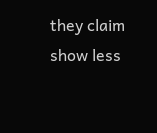they claim show less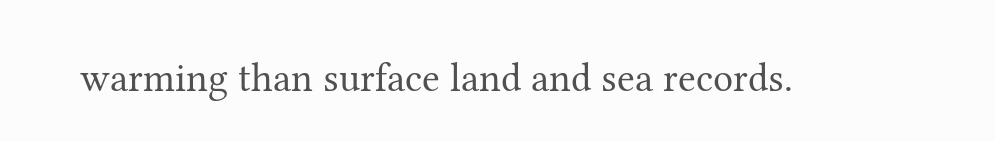warming than surface land and sea records.